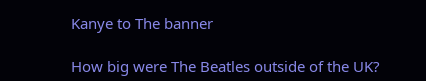Kanye to The banner

How big were The Beatles outside of the UK?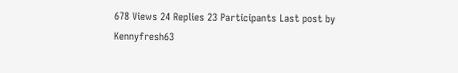678 Views 24 Replies 23 Participants Last post by  Kennyfresh63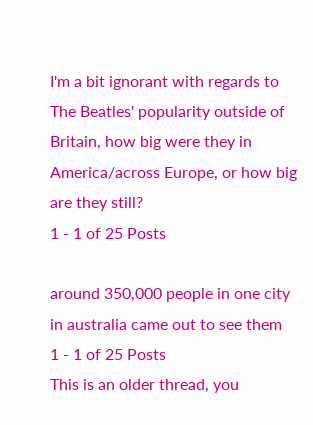I'm a bit ignorant with regards to The Beatles' popularity outside of Britain, how big were they in America/across Europe, or how big are they still?
1 - 1 of 25 Posts

around 350,000 people in one city in australia came out to see them
1 - 1 of 25 Posts
This is an older thread, you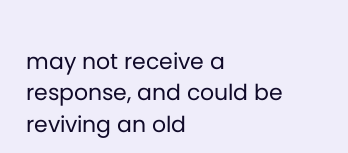may not receive a response, and could be reviving an old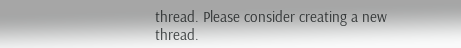thread. Please consider creating a new thread.